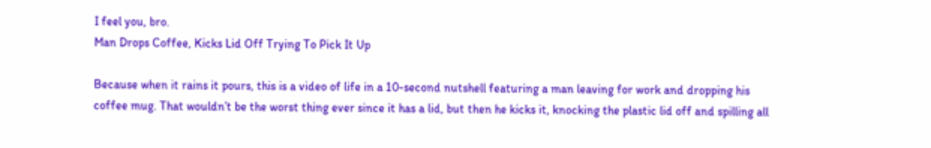I feel you, bro.
Man Drops Coffee, Kicks Lid Off Trying To Pick It Up

Because when it rains it pours, this is a video of life in a 10-second nutshell featuring a man leaving for work and dropping his coffee mug. That wouldn’t be the worst thing ever since it has a lid, but then he kicks it, knocking the plastic lid off and spilling all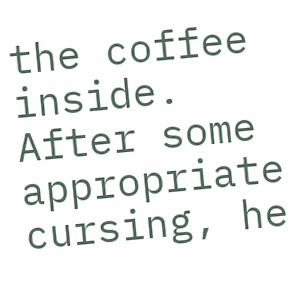the coffee inside. After some appropriate cursing, he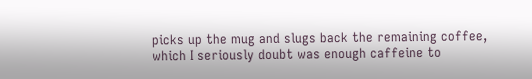picks up the mug and slugs back the remaining coffee, which I seriously doubt was enough caffeine to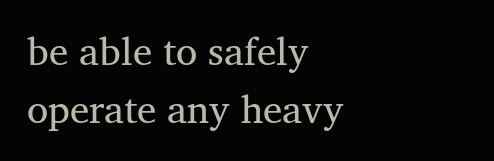be able to safely operate any heavy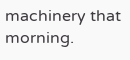machinery that morning.